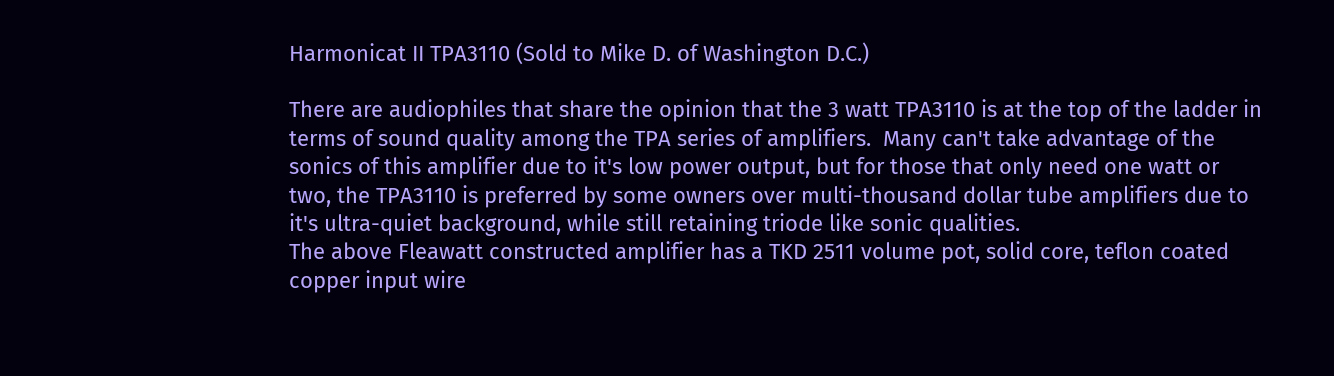Harmonicat II TPA3110 (Sold to Mike D. of Washington D.C.)

There are audiophiles that share the opinion that the 3 watt TPA3110 is at the top of the ladder in terms of sound quality among the TPA series of amplifiers.  Many can't take advantage of the sonics of this amplifier due to it's low power output, but for those that only need one watt or two, the TPA3110 is preferred by some owners over multi-thousand dollar tube amplifiers due to it's ultra-quiet background, while still retaining triode like sonic qualities.
The above Fleawatt constructed amplifier has a TKD 2511 volume pot, solid core, teflon coated copper input wire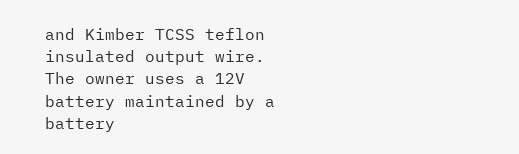and Kimber TCSS teflon insulated output wire.  The owner uses a 12V battery maintained by a battery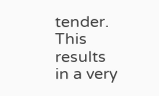tender.  This results in a very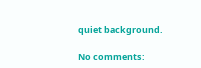quiet background.

No comments: